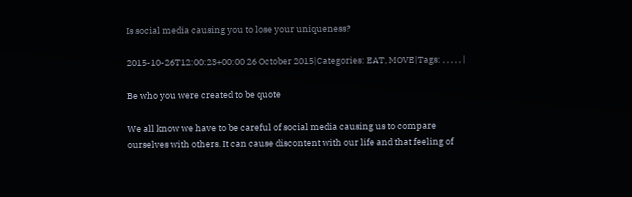Is social media causing you to lose your uniqueness?

2015-10-26T12:00:23+00:00 26 October 2015|Categories: EAT, MOVE|Tags: , , , , , |

Be who you were created to be quote

We all know we have to be careful of social media causing us to compare ourselves with others. It can cause discontent with our life and that feeling of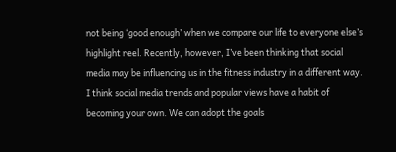not being ‘good enough’ when we compare our life to everyone else’s highlight reel. Recently, however, I’ve been thinking that social media may be influencing us in the fitness industry in a different way. I think social media trends and popular views have a habit of becoming your own. We can adopt the goals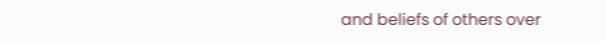and beliefs of others over